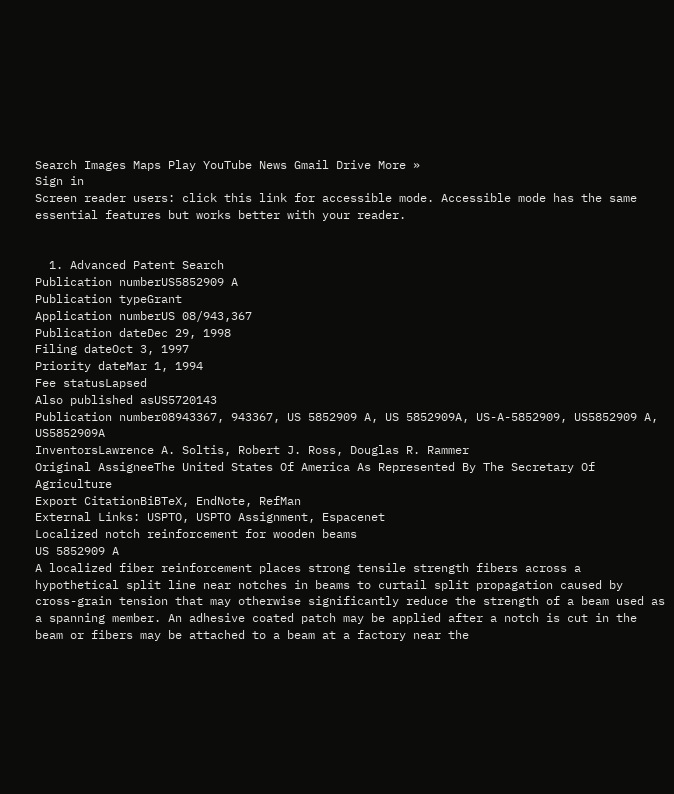Search Images Maps Play YouTube News Gmail Drive More »
Sign in
Screen reader users: click this link for accessible mode. Accessible mode has the same essential features but works better with your reader.


  1. Advanced Patent Search
Publication numberUS5852909 A
Publication typeGrant
Application numberUS 08/943,367
Publication dateDec 29, 1998
Filing dateOct 3, 1997
Priority dateMar 1, 1994
Fee statusLapsed
Also published asUS5720143
Publication number08943367, 943367, US 5852909 A, US 5852909A, US-A-5852909, US5852909 A, US5852909A
InventorsLawrence A. Soltis, Robert J. Ross, Douglas R. Rammer
Original AssigneeThe United States Of America As Represented By The Secretary Of Agriculture
Export CitationBiBTeX, EndNote, RefMan
External Links: USPTO, USPTO Assignment, Espacenet
Localized notch reinforcement for wooden beams
US 5852909 A
A localized fiber reinforcement places strong tensile strength fibers across a hypothetical split line near notches in beams to curtail split propagation caused by cross-grain tension that may otherwise significantly reduce the strength of a beam used as a spanning member. An adhesive coated patch may be applied after a notch is cut in the beam or fibers may be attached to a beam at a factory near the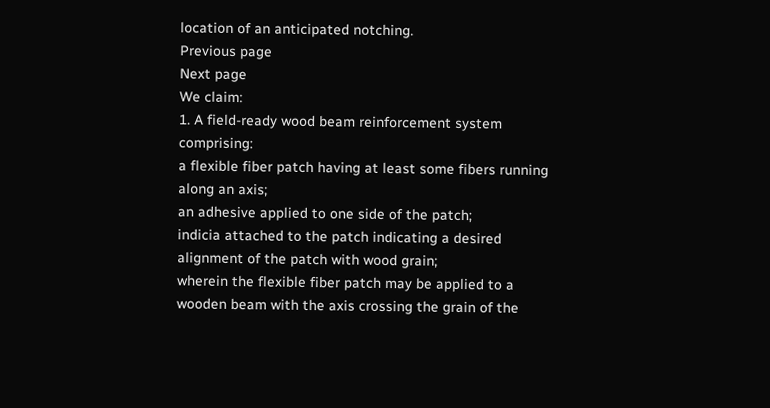location of an anticipated notching.
Previous page
Next page
We claim:
1. A field-ready wood beam reinforcement system comprising:
a flexible fiber patch having at least some fibers running along an axis;
an adhesive applied to one side of the patch;
indicia attached to the patch indicating a desired alignment of the patch with wood grain;
wherein the flexible fiber patch may be applied to a wooden beam with the axis crossing the grain of the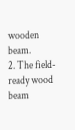wooden beam.
2. The field-ready wood beam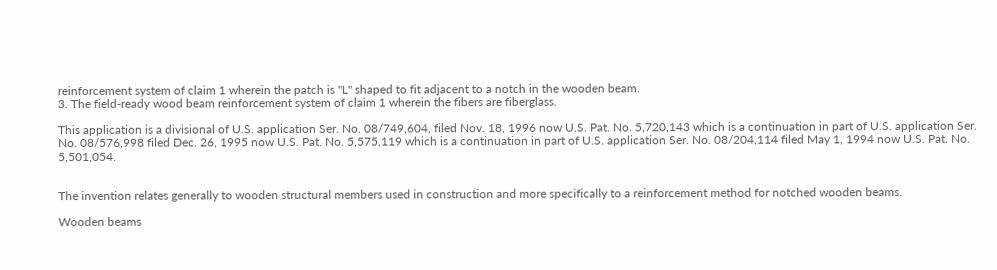reinforcement system of claim 1 wherein the patch is "L" shaped to fit adjacent to a notch in the wooden beam.
3. The field-ready wood beam reinforcement system of claim 1 wherein the fibers are fiberglass.

This application is a divisional of U.S. application Ser. No. 08/749,604, filed Nov. 18, 1996 now U.S. Pat. No. 5,720,143 which is a continuation in part of U.S. application Ser. No. 08/576,998 filed Dec. 26, 1995 now U.S. Pat. No. 5,575,119 which is a continuation in part of U.S. application Ser. No. 08/204,114 filed May 1, 1994 now U.S. Pat. No. 5,501,054.


The invention relates generally to wooden structural members used in construction and more specifically to a reinforcement method for notched wooden beams.

Wooden beams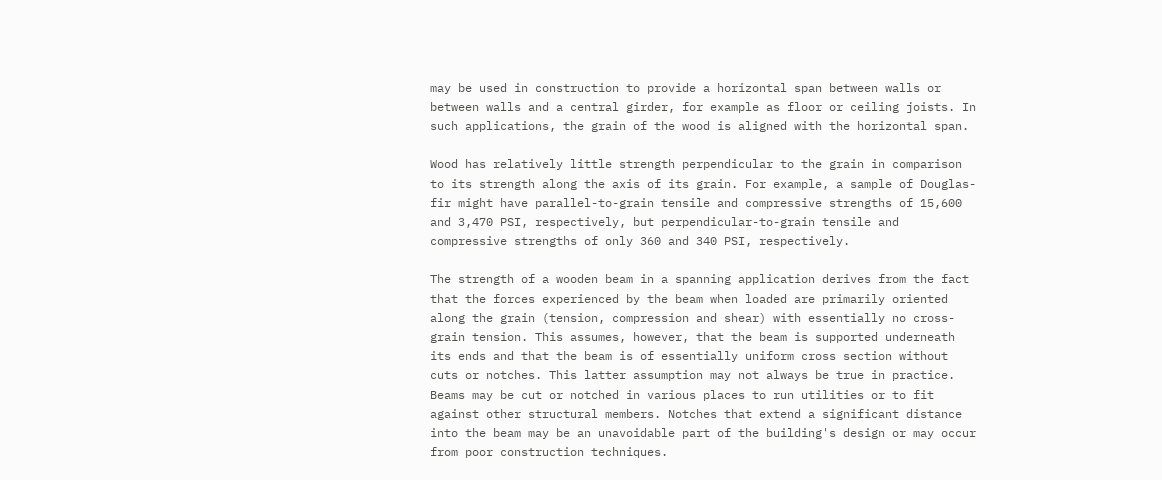may be used in construction to provide a horizontal span between walls or between walls and a central girder, for example as floor or ceiling joists. In such applications, the grain of the wood is aligned with the horizontal span.

Wood has relatively little strength perpendicular to the grain in comparison to its strength along the axis of its grain. For example, a sample of Douglas-fir might have parallel-to-grain tensile and compressive strengths of 15,600 and 3,470 PSI, respectively, but perpendicular-to-grain tensile and compressive strengths of only 360 and 340 PSI, respectively.

The strength of a wooden beam in a spanning application derives from the fact that the forces experienced by the beam when loaded are primarily oriented along the grain (tension, compression and shear) with essentially no cross-grain tension. This assumes, however, that the beam is supported underneath its ends and that the beam is of essentially uniform cross section without cuts or notches. This latter assumption may not always be true in practice. Beams may be cut or notched in various places to run utilities or to fit against other structural members. Notches that extend a significant distance into the beam may be an unavoidable part of the building's design or may occur from poor construction techniques.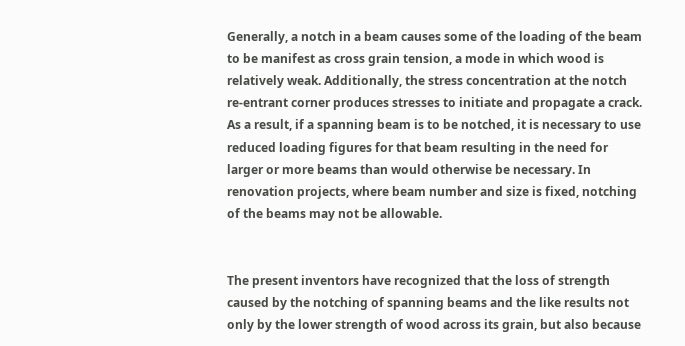Generally, a notch in a beam causes some of the loading of the beam to be manifest as cross grain tension, a mode in which wood is relatively weak. Additionally, the stress concentration at the notch re-entrant corner produces stresses to initiate and propagate a crack. As a result, if a spanning beam is to be notched, it is necessary to use reduced loading figures for that beam resulting in the need for larger or more beams than would otherwise be necessary. In renovation projects, where beam number and size is fixed, notching of the beams may not be allowable.


The present inventors have recognized that the loss of strength caused by the notching of spanning beams and the like results not only by the lower strength of wood across its grain, but also because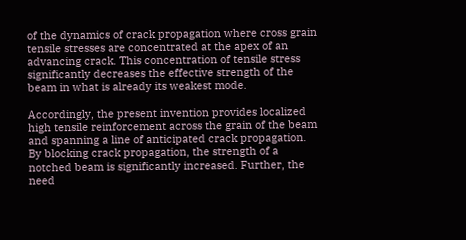of the dynamics of crack propagation where cross grain tensile stresses are concentrated at the apex of an advancing crack. This concentration of tensile stress significantly decreases the effective strength of the beam in what is already its weakest mode.

Accordingly, the present invention provides localized high tensile reinforcement across the grain of the beam and spanning a line of anticipated crack propagation. By blocking crack propagation, the strength of a notched beam is significantly increased. Further, the need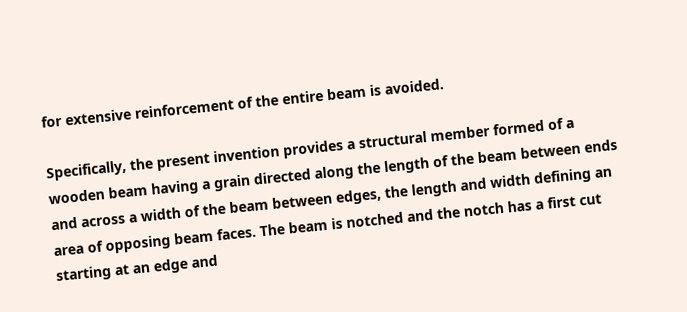for extensive reinforcement of the entire beam is avoided.

Specifically, the present invention provides a structural member formed of a wooden beam having a grain directed along the length of the beam between ends and across a width of the beam between edges, the length and width defining an area of opposing beam faces. The beam is notched and the notch has a first cut starting at an edge and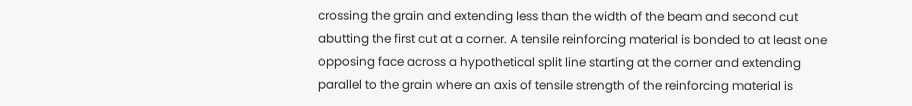crossing the grain and extending less than the width of the beam and second cut abutting the first cut at a corner. A tensile reinforcing material is bonded to at least one opposing face across a hypothetical split line starting at the corner and extending parallel to the grain where an axis of tensile strength of the reinforcing material is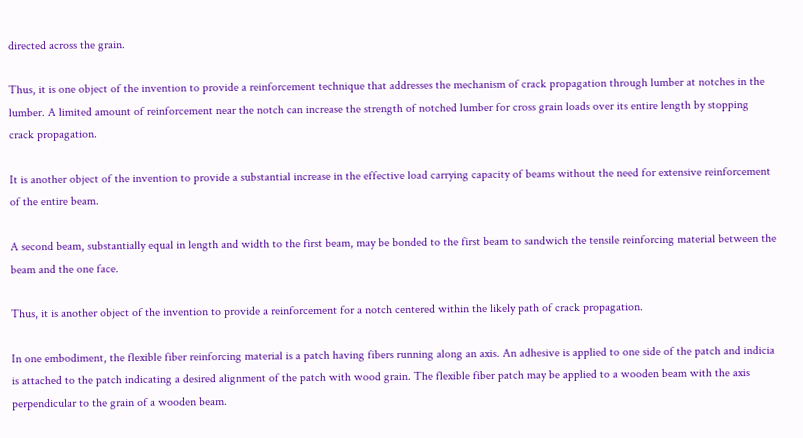directed across the grain.

Thus, it is one object of the invention to provide a reinforcement technique that addresses the mechanism of crack propagation through lumber at notches in the lumber. A limited amount of reinforcement near the notch can increase the strength of notched lumber for cross grain loads over its entire length by stopping crack propagation.

It is another object of the invention to provide a substantial increase in the effective load carrying capacity of beams without the need for extensive reinforcement of the entire beam.

A second beam, substantially equal in length and width to the first beam, may be bonded to the first beam to sandwich the tensile reinforcing material between the beam and the one face.

Thus, it is another object of the invention to provide a reinforcement for a notch centered within the likely path of crack propagation.

In one embodiment, the flexible fiber reinforcing material is a patch having fibers running along an axis. An adhesive is applied to one side of the patch and indicia is attached to the patch indicating a desired alignment of the patch with wood grain. The flexible fiber patch may be applied to a wooden beam with the axis perpendicular to the grain of a wooden beam.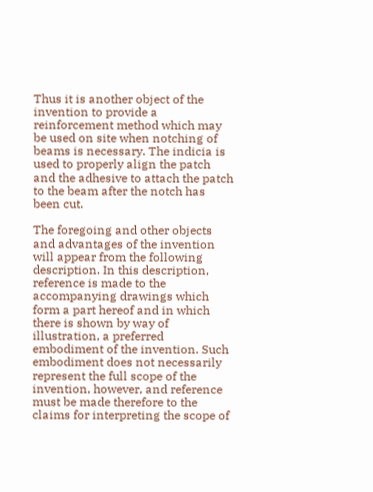Thus it is another object of the invention to provide a reinforcement method which may be used on site when notching of beams is necessary. The indicia is used to properly align the patch and the adhesive to attach the patch to the beam after the notch has been cut.

The foregoing and other objects and advantages of the invention will appear from the following description. In this description, reference is made to the accompanying drawings which form a part hereof and in which there is shown by way of illustration, a preferred embodiment of the invention. Such embodiment does not necessarily represent the full scope of the invention, however, and reference must be made therefore to the claims for interpreting the scope of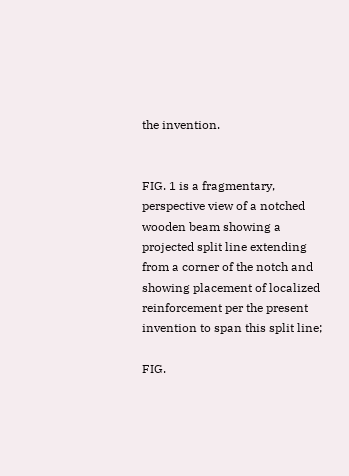the invention.


FIG. 1 is a fragmentary, perspective view of a notched wooden beam showing a projected split line extending from a corner of the notch and showing placement of localized reinforcement per the present invention to span this split line;

FIG.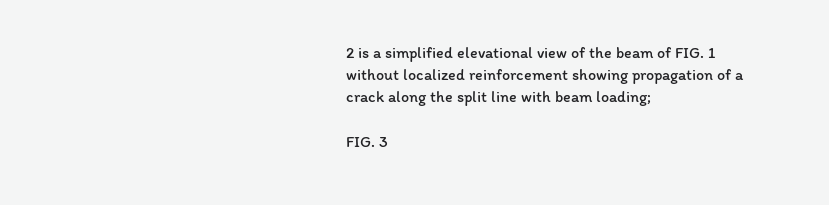2 is a simplified elevational view of the beam of FIG. 1 without localized reinforcement showing propagation of a crack along the split line with beam loading;

FIG. 3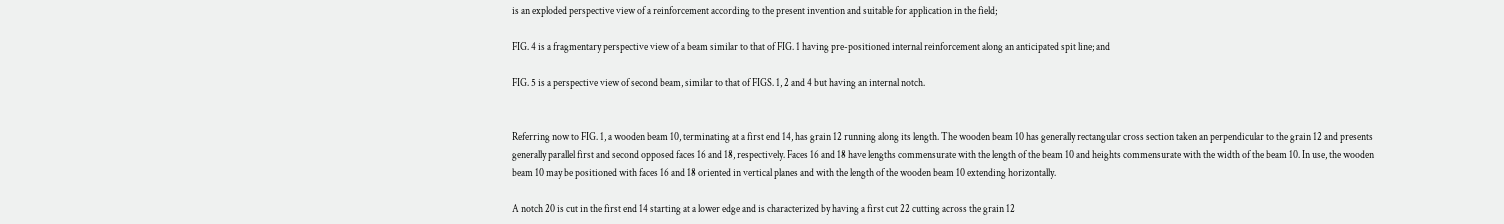is an exploded perspective view of a reinforcement according to the present invention and suitable for application in the field;

FIG. 4 is a fragmentary perspective view of a beam similar to that of FIG. 1 having pre-positioned internal reinforcement along an anticipated spit line; and

FIG. 5 is a perspective view of second beam, similar to that of FIGS. 1, 2 and 4 but having an internal notch.


Referring now to FIG. 1, a wooden beam 10, terminating at a first end 14, has grain 12 running along its length. The wooden beam 10 has generally rectangular cross section taken an perpendicular to the grain 12 and presents generally parallel first and second opposed faces 16 and 18, respectively. Faces 16 and 18 have lengths commensurate with the length of the beam 10 and heights commensurate with the width of the beam 10. In use, the wooden beam 10 may be positioned with faces 16 and 18 oriented in vertical planes and with the length of the wooden beam 10 extending horizontally.

A notch 20 is cut in the first end 14 starting at a lower edge and is characterized by having a first cut 22 cutting across the grain 12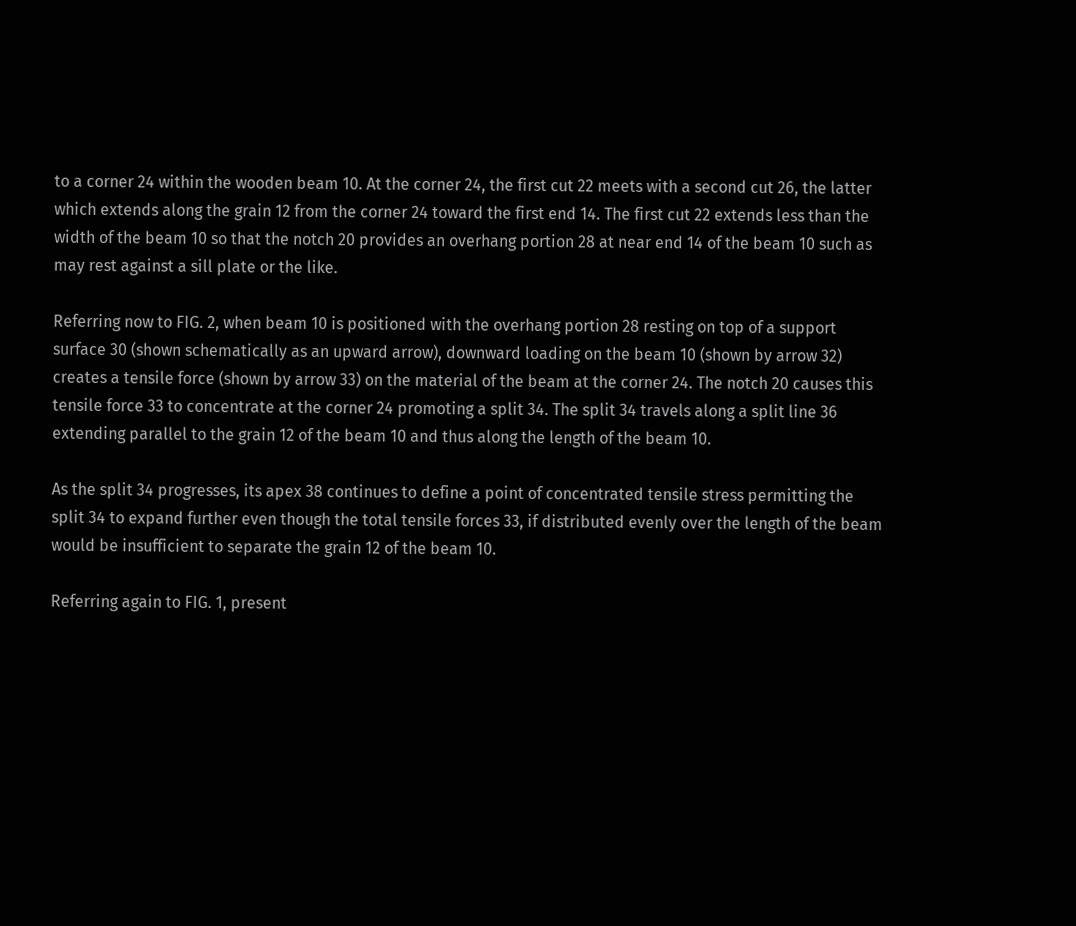to a corner 24 within the wooden beam 10. At the corner 24, the first cut 22 meets with a second cut 26, the latter which extends along the grain 12 from the corner 24 toward the first end 14. The first cut 22 extends less than the width of the beam 10 so that the notch 20 provides an overhang portion 28 at near end 14 of the beam 10 such as may rest against a sill plate or the like.

Referring now to FIG. 2, when beam 10 is positioned with the overhang portion 28 resting on top of a support surface 30 (shown schematically as an upward arrow), downward loading on the beam 10 (shown by arrow 32) creates a tensile force (shown by arrow 33) on the material of the beam at the corner 24. The notch 20 causes this tensile force 33 to concentrate at the corner 24 promoting a split 34. The split 34 travels along a split line 36 extending parallel to the grain 12 of the beam 10 and thus along the length of the beam 10.

As the split 34 progresses, its apex 38 continues to define a point of concentrated tensile stress permitting the split 34 to expand further even though the total tensile forces 33, if distributed evenly over the length of the beam would be insufficient to separate the grain 12 of the beam 10.

Referring again to FIG. 1, present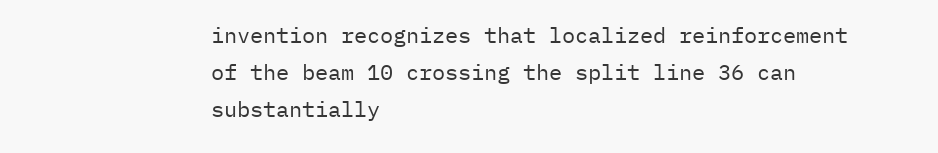invention recognizes that localized reinforcement of the beam 10 crossing the split line 36 can substantially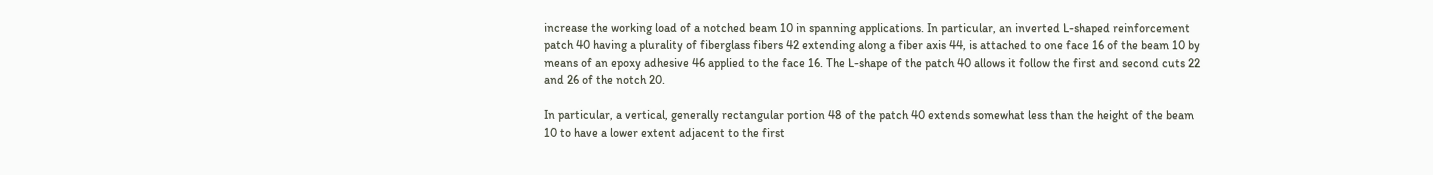increase the working load of a notched beam 10 in spanning applications. In particular, an inverted L-shaped reinforcement patch 40 having a plurality of fiberglass fibers 42 extending along a fiber axis 44, is attached to one face 16 of the beam 10 by means of an epoxy adhesive 46 applied to the face 16. The L-shape of the patch 40 allows it follow the first and second cuts 22 and 26 of the notch 20.

In particular, a vertical, generally rectangular portion 48 of the patch 40 extends somewhat less than the height of the beam 10 to have a lower extent adjacent to the first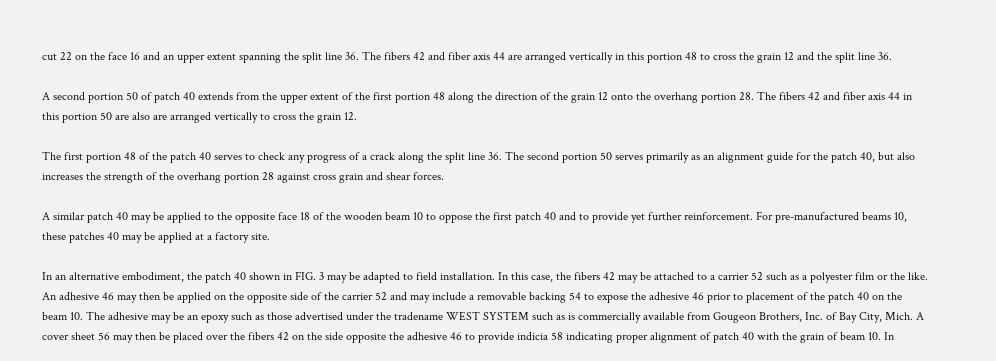cut 22 on the face 16 and an upper extent spanning the split line 36. The fibers 42 and fiber axis 44 are arranged vertically in this portion 48 to cross the grain 12 and the split line 36.

A second portion 50 of patch 40 extends from the upper extent of the first portion 48 along the direction of the grain 12 onto the overhang portion 28. The fibers 42 and fiber axis 44 in this portion 50 are also are arranged vertically to cross the grain 12.

The first portion 48 of the patch 40 serves to check any progress of a crack along the split line 36. The second portion 50 serves primarily as an alignment guide for the patch 40, but also increases the strength of the overhang portion 28 against cross grain and shear forces.

A similar patch 40 may be applied to the opposite face 18 of the wooden beam 10 to oppose the first patch 40 and to provide yet further reinforcement. For pre-manufactured beams 10, these patches 40 may be applied at a factory site.

In an alternative embodiment, the patch 40 shown in FIG. 3 may be adapted to field installation. In this case, the fibers 42 may be attached to a carrier 52 such as a polyester film or the like. An adhesive 46 may then be applied on the opposite side of the carrier 52 and may include a removable backing 54 to expose the adhesive 46 prior to placement of the patch 40 on the beam 10. The adhesive may be an epoxy such as those advertised under the tradename WEST SYSTEM such as is commercially available from Gougeon Brothers, Inc. of Bay City, Mich. A cover sheet 56 may then be placed over the fibers 42 on the side opposite the adhesive 46 to provide indicia 58 indicating proper alignment of patch 40 with the grain of beam 10. In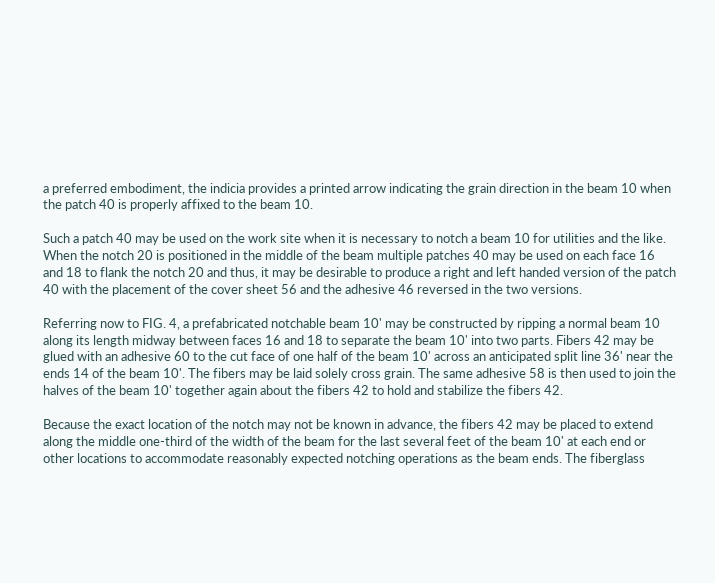a preferred embodiment, the indicia provides a printed arrow indicating the grain direction in the beam 10 when the patch 40 is properly affixed to the beam 10.

Such a patch 40 may be used on the work site when it is necessary to notch a beam 10 for utilities and the like. When the notch 20 is positioned in the middle of the beam multiple patches 40 may be used on each face 16 and 18 to flank the notch 20 and thus, it may be desirable to produce a right and left handed version of the patch 40 with the placement of the cover sheet 56 and the adhesive 46 reversed in the two versions.

Referring now to FIG. 4, a prefabricated notchable beam 10' may be constructed by ripping a normal beam 10 along its length midway between faces 16 and 18 to separate the beam 10' into two parts. Fibers 42 may be glued with an adhesive 60 to the cut face of one half of the beam 10' across an anticipated split line 36' near the ends 14 of the beam 10'. The fibers may be laid solely cross grain. The same adhesive 58 is then used to join the halves of the beam 10' together again about the fibers 42 to hold and stabilize the fibers 42.

Because the exact location of the notch may not be known in advance, the fibers 42 may be placed to extend along the middle one-third of the width of the beam for the last several feet of the beam 10' at each end or other locations to accommodate reasonably expected notching operations as the beam ends. The fiberglass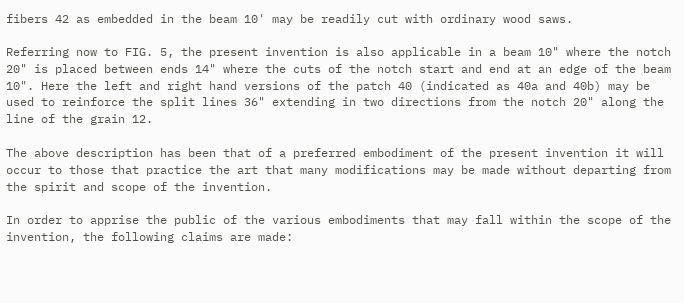fibers 42 as embedded in the beam 10' may be readily cut with ordinary wood saws.

Referring now to FIG. 5, the present invention is also applicable in a beam 10" where the notch 20" is placed between ends 14" where the cuts of the notch start and end at an edge of the beam 10". Here the left and right hand versions of the patch 40 (indicated as 40a and 40b) may be used to reinforce the split lines 36" extending in two directions from the notch 20" along the line of the grain 12.

The above description has been that of a preferred embodiment of the present invention it will occur to those that practice the art that many modifications may be made without departing from the spirit and scope of the invention.

In order to apprise the public of the various embodiments that may fall within the scope of the invention, the following claims are made: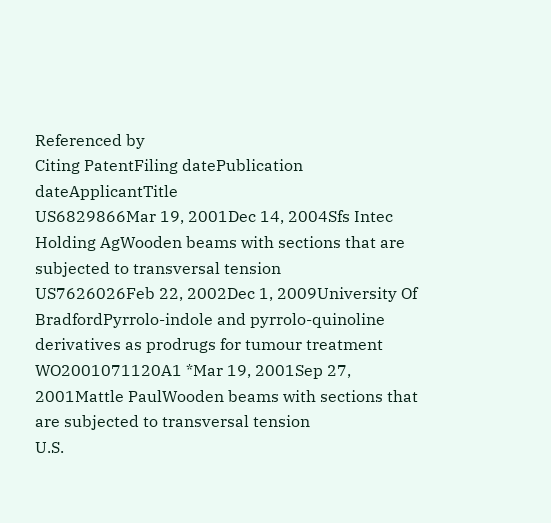Referenced by
Citing PatentFiling datePublication dateApplicantTitle
US6829866Mar 19, 2001Dec 14, 2004Sfs Intec Holding AgWooden beams with sections that are subjected to transversal tension
US7626026Feb 22, 2002Dec 1, 2009University Of BradfordPyrrolo-indole and pyrrolo-quinoline derivatives as prodrugs for tumour treatment
WO2001071120A1 *Mar 19, 2001Sep 27, 2001Mattle PaulWooden beams with sections that are subjected to transversal tension
U.S.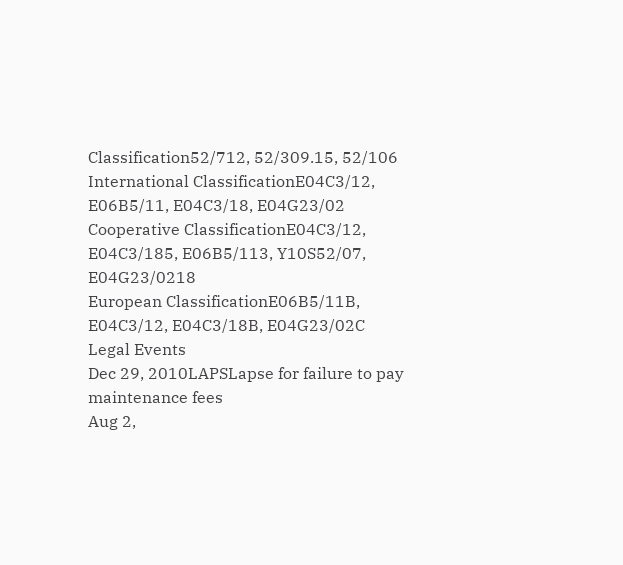Classification52/712, 52/309.15, 52/106
International ClassificationE04C3/12, E06B5/11, E04C3/18, E04G23/02
Cooperative ClassificationE04C3/12, E04C3/185, E06B5/113, Y10S52/07, E04G23/0218
European ClassificationE06B5/11B, E04C3/12, E04C3/18B, E04G23/02C
Legal Events
Dec 29, 2010LAPSLapse for failure to pay maintenance fees
Aug 2,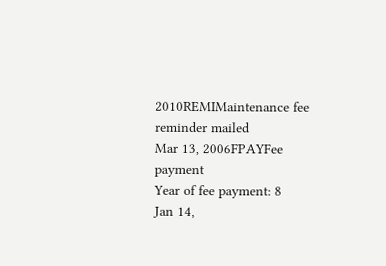2010REMIMaintenance fee reminder mailed
Mar 13, 2006FPAYFee payment
Year of fee payment: 8
Jan 14,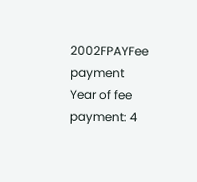2002FPAYFee payment
Year of fee payment: 4